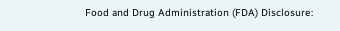Food and Drug Administration (FDA) Disclosure: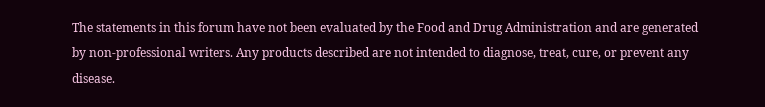The statements in this forum have not been evaluated by the Food and Drug Administration and are generated by non-professional writers. Any products described are not intended to diagnose, treat, cure, or prevent any disease.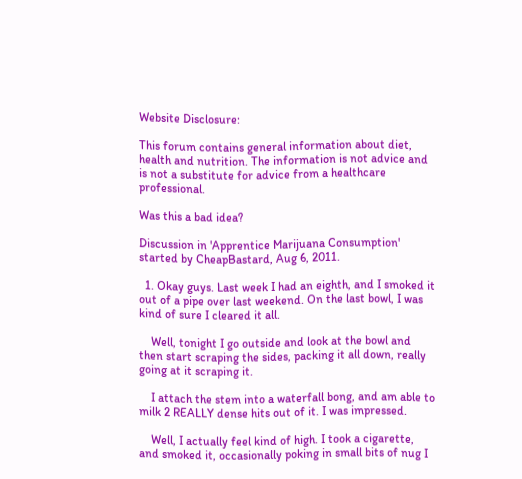Website Disclosure:

This forum contains general information about diet, health and nutrition. The information is not advice and is not a substitute for advice from a healthcare professional.

Was this a bad idea?

Discussion in 'Apprentice Marijuana Consumption' started by CheapBastard, Aug 6, 2011.

  1. Okay guys. Last week I had an eighth, and I smoked it out of a pipe over last weekend. On the last bowl, I was kind of sure I cleared it all.

    Well, tonight I go outside and look at the bowl and then start scraping the sides, packing it all down, really going at it scraping it.

    I attach the stem into a waterfall bong, and am able to milk 2 REALLY dense hits out of it. I was impressed.

    Well, I actually feel kind of high. I took a cigarette, and smoked it, occasionally poking in small bits of nug I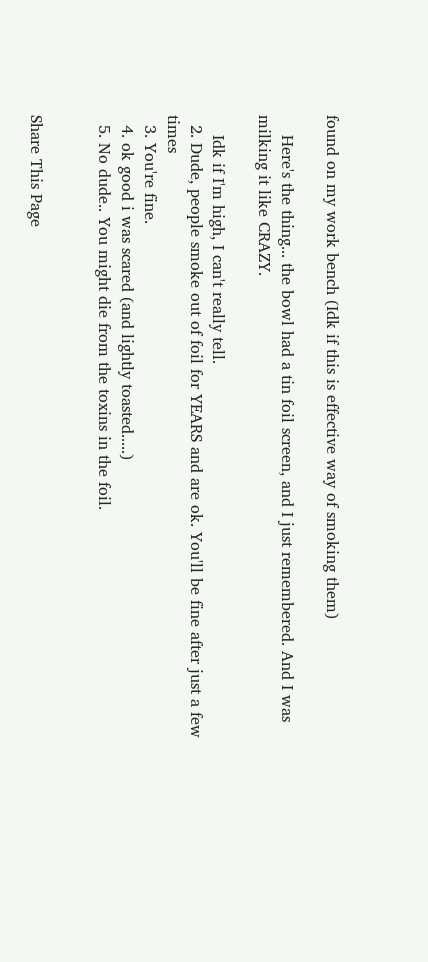found on my work bench (Idk if this is effective way of smoking them)

    Here's the thing... the bowl had a tin foil screen, and I just remembered. And I was milking it like CRAZY.

    Idk if I'm high, I can't really tell.
  2. Dude, people smoke out of foil for YEARS and are ok. You'll be fine after just a few times
  3. You're fine.
  4. ok good i was scared (and lightly toasted.....)
  5. No dude.. You might die from the toxins in the foil.


Share This Page